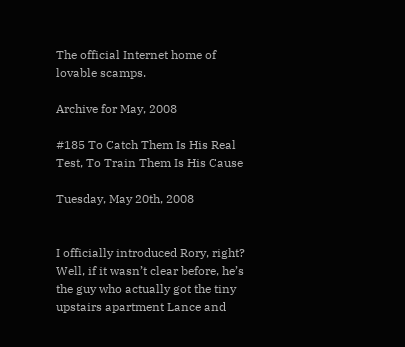The official Internet home of lovable scamps.

Archive for May, 2008

#185 To Catch Them Is His Real Test, To Train Them Is His Cause

Tuesday, May 20th, 2008


I officially introduced Rory, right? Well, if it wasn’t clear before, he’s the guy who actually got the tiny upstairs apartment Lance and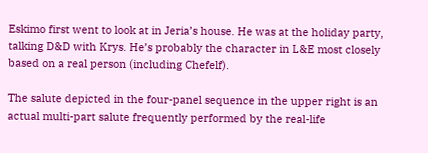Eskimo first went to look at in Jeria’s house. He was at the holiday party, talking D&D with Krys. He’s probably the character in L&E most closely based on a real person (including Chefelf).

The salute depicted in the four-panel sequence in the upper right is an actual multi-part salute frequently performed by the real-life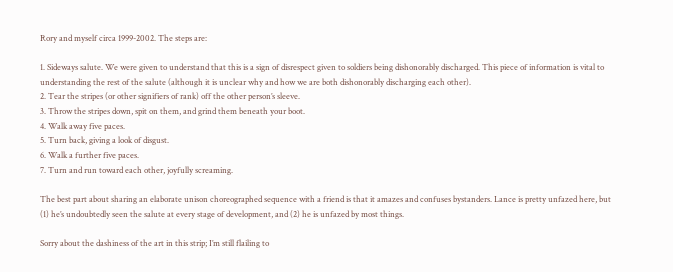Rory and myself circa 1999-2002. The steps are:

1. Sideways salute. We were given to understand that this is a sign of disrespect given to soldiers being dishonorably discharged. This piece of information is vital to understanding the rest of the salute (although it is unclear why and how we are both dishonorably discharging each other).
2. Tear the stripes (or other signifiers of rank) off the other person’s sleeve.
3. Throw the stripes down, spit on them, and grind them beneath your boot.
4. Walk away five paces.
5. Turn back, giving a look of disgust.
6. Walk a further five paces.
7. Turn and run toward each other, joyfully screaming.

The best part about sharing an elaborate unison choreographed sequence with a friend is that it amazes and confuses bystanders. Lance is pretty unfazed here, but (1) he’s undoubtedly seen the salute at every stage of development, and (2) he is unfazed by most things.

Sorry about the dashiness of the art in this strip; I’m still flailing to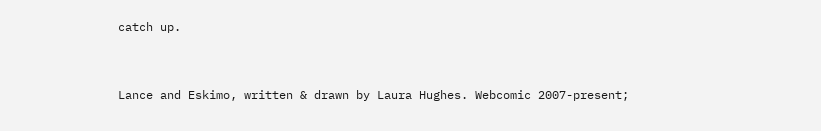catch up.


Lance and Eskimo, written & drawn by Laura Hughes. Webcomic 2007-present;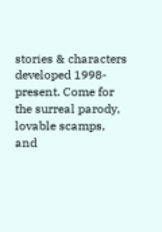stories & characters developed 1998-present. Come for the surreal parody, lovable scamps, and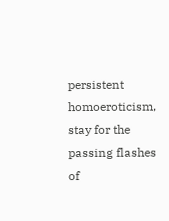persistent homoeroticism, stay for the passing flashes of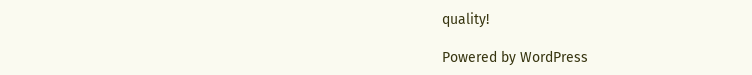quality!

Powered by WordPress